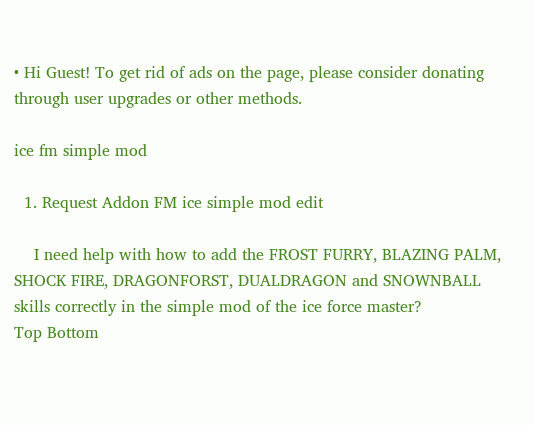• Hi Guest! To get rid of ads on the page, please consider donating through user upgrades or other methods.

ice fm simple mod

  1. Request Addon FM ice simple mod edit

    I need help with how to add the FROST FURRY, BLAZING PALM, SHOCK FIRE, DRAGONFORST, DUALDRAGON and SNOWNBALL skills correctly in the simple mod of the ice force master?
Top Bottom